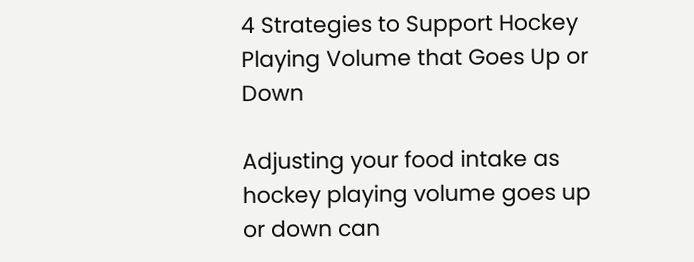4 Strategies to Support Hockey Playing Volume that Goes Up or Down

Adjusting your food intake as hockey playing volume goes up or down can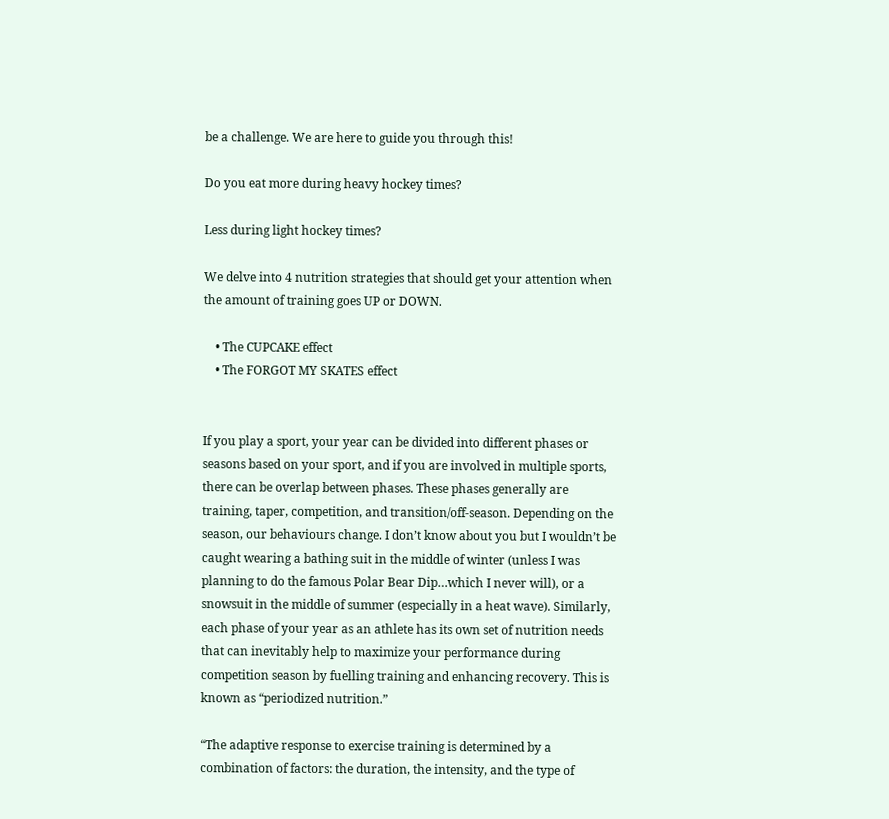be a challenge. We are here to guide you through this!

Do you eat more during heavy hockey times?

Less during light hockey times?

We delve into 4 nutrition strategies that should get your attention when the amount of training goes UP or DOWN.

    • The CUPCAKE effect
    • The FORGOT MY SKATES effect


If you play a sport, your year can be divided into different phases or seasons based on your sport, and if you are involved in multiple sports, there can be overlap between phases. These phases generally are training, taper, competition, and transition/off-season. Depending on the season, our behaviours change. I don’t know about you but I wouldn’t be caught wearing a bathing suit in the middle of winter (unless I was planning to do the famous Polar Bear Dip…which I never will), or a snowsuit in the middle of summer (especially in a heat wave). Similarly, each phase of your year as an athlete has its own set of nutrition needs that can inevitably help to maximize your performance during competition season by fuelling training and enhancing recovery. This is known as “periodized nutrition.”

“The adaptive response to exercise training is determined by a combination of factors: the duration, the intensity, and the type of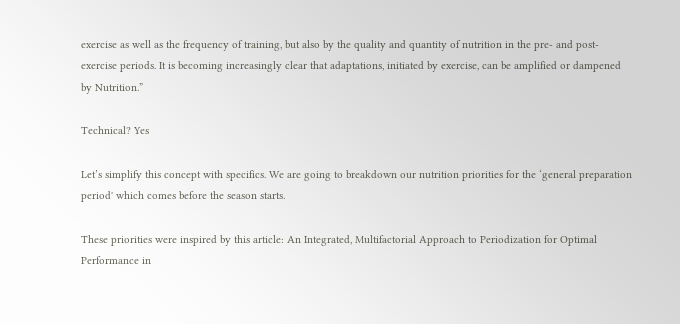exercise as well as the frequency of training, but also by the quality and quantity of nutrition in the pre- and post-exercise periods. It is becoming increasingly clear that adaptations, initiated by exercise, can be amplified or dampened by Nutrition.”

Technical? Yes

Let’s simplify this concept with specifics. We are going to breakdown our nutrition priorities for the ‘general preparation period' which comes before the season starts.

These priorities were inspired by this article: An Integrated, Multifactorial Approach to Periodization for Optimal Performance in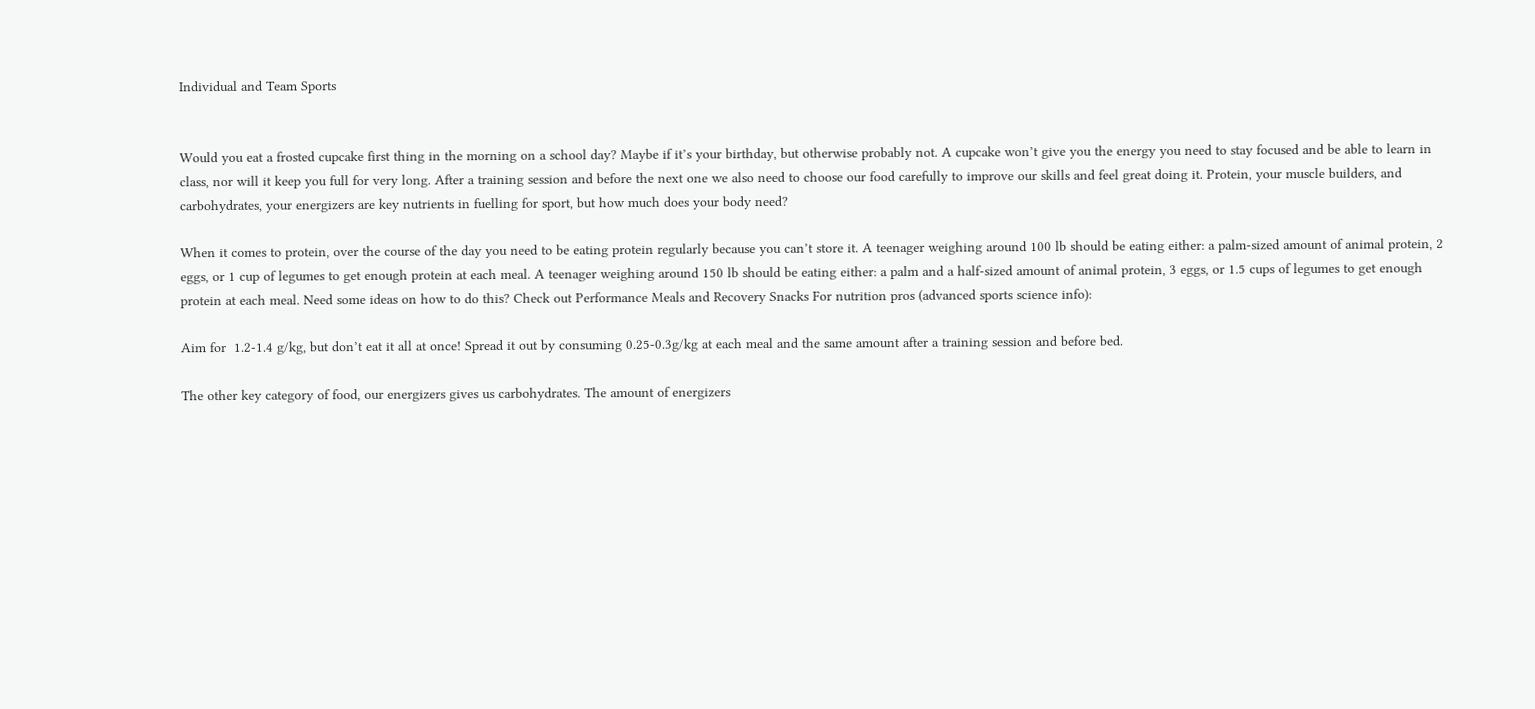Individual and Team Sports


Would you eat a frosted cupcake first thing in the morning on a school day? Maybe if it’s your birthday, but otherwise probably not. A cupcake won’t give you the energy you need to stay focused and be able to learn in class, nor will it keep you full for very long. After a training session and before the next one we also need to choose our food carefully to improve our skills and feel great doing it. Protein, your muscle builders, and carbohydrates, your energizers are key nutrients in fuelling for sport, but how much does your body need?

When it comes to protein, over the course of the day you need to be eating protein regularly because you can’t store it. A teenager weighing around 100 lb should be eating either: a palm-sized amount of animal protein, 2 eggs, or 1 cup of legumes to get enough protein at each meal. A teenager weighing around 150 lb should be eating either: a palm and a half-sized amount of animal protein, 3 eggs, or 1.5 cups of legumes to get enough protein at each meal. Need some ideas on how to do this? Check out Performance Meals and Recovery Snacks For nutrition pros (advanced sports science info):

Aim for  1.2-1.4 g/kg, but don’t eat it all at once! Spread it out by consuming 0.25-0.3g/kg at each meal and the same amount after a training session and before bed.

The other key category of food, our energizers gives us carbohydrates. The amount of energizers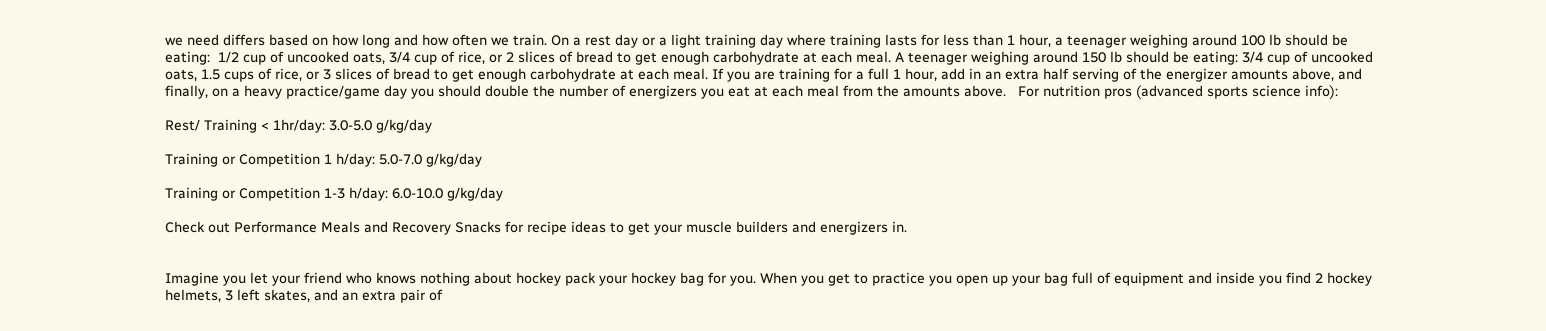we need differs based on how long and how often we train. On a rest day or a light training day where training lasts for less than 1 hour, a teenager weighing around 100 lb should be eating:  1/2 cup of uncooked oats, 3/4 cup of rice, or 2 slices of bread to get enough carbohydrate at each meal. A teenager weighing around 150 lb should be eating: 3/4 cup of uncooked oats, 1.5 cups of rice, or 3 slices of bread to get enough carbohydrate at each meal. If you are training for a full 1 hour, add in an extra half serving of the energizer amounts above, and finally, on a heavy practice/game day you should double the number of energizers you eat at each meal from the amounts above.   For nutrition pros (advanced sports science info):

Rest/ Training < 1hr/day: 3.0-5.0 g/kg/day

Training or Competition 1 h/day: 5.0-7.0 g/kg/day

Training or Competition 1-3 h/day: 6.0-10.0 g/kg/day

Check out Performance Meals and Recovery Snacks for recipe ideas to get your muscle builders and energizers in.


Imagine you let your friend who knows nothing about hockey pack your hockey bag for you. When you get to practice you open up your bag full of equipment and inside you find 2 hockey helmets, 3 left skates, and an extra pair of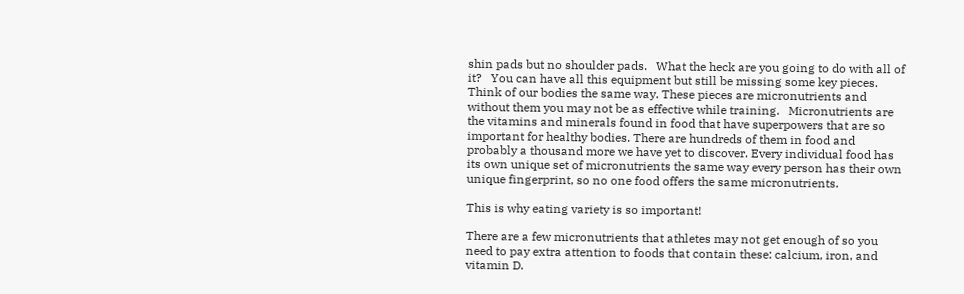shin pads but no shoulder pads.   What the heck are you going to do with all of it?   You can have all this equipment but still be missing some key pieces. Think of our bodies the same way. These pieces are micronutrients and without them you may not be as effective while training.   Micronutrients are the vitamins and minerals found in food that have superpowers that are so important for healthy bodies. There are hundreds of them in food and probably a thousand more we have yet to discover. Every individual food has its own unique set of micronutrients the same way every person has their own unique fingerprint, so no one food offers the same micronutrients.

This is why eating variety is so important!

There are a few micronutrients that athletes may not get enough of so you need to pay extra attention to foods that contain these: calcium, iron, and vitamin D.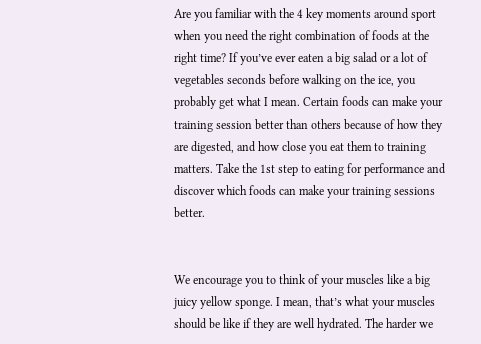Are you familiar with the 4 key moments around sport when you need the right combination of foods at the right time? If you’ve ever eaten a big salad or a lot of vegetables seconds before walking on the ice, you probably get what I mean. Certain foods can make your training session better than others because of how they are digested, and how close you eat them to training matters. Take the 1st step to eating for performance and discover which foods can make your training sessions  better.


We encourage you to think of your muscles like a big juicy yellow sponge. I mean, that’s what your muscles should be like if they are well hydrated. The harder we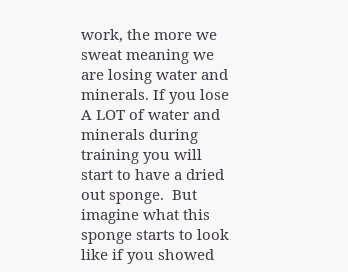work, the more we sweat meaning we are losing water and minerals. If you lose A LOT of water and minerals during training you will start to have a dried out sponge.  But imagine what this sponge starts to look like if you showed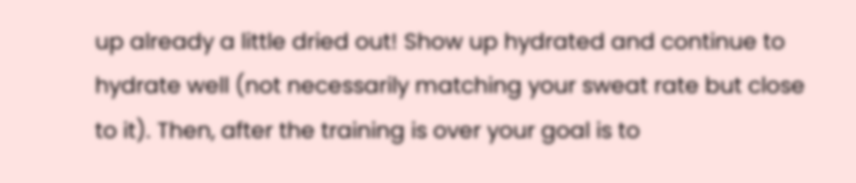up already a little dried out! Show up hydrated and continue to hydrate well (not necessarily matching your sweat rate but close to it). Then, after the training is over your goal is to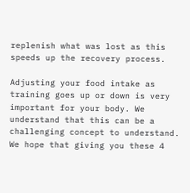replenish what was lost as this speeds up the recovery process.

Adjusting your food intake as training goes up or down is very important for your body. We understand that this can be a challenging concept to understand. We hope that giving you these 4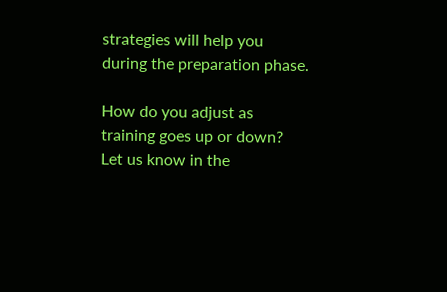strategies will help you during the preparation phase.

How do you adjust as training goes up or down? Let us know in the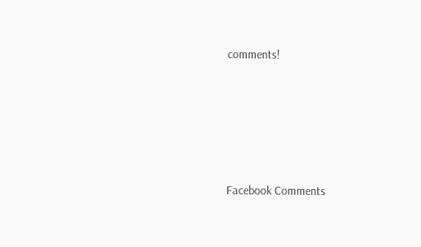comments!





Facebook Comments